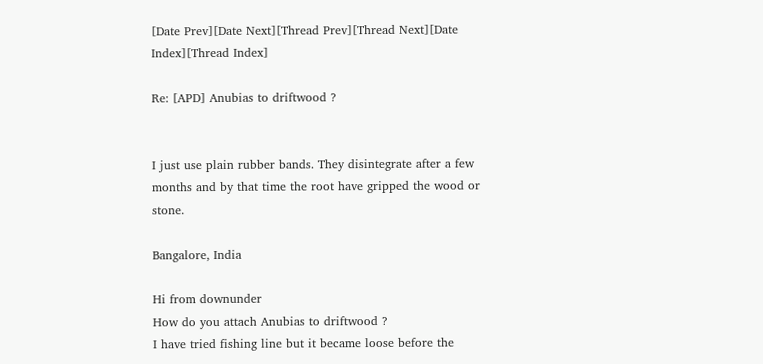[Date Prev][Date Next][Thread Prev][Thread Next][Date Index][Thread Index]

Re: [APD] Anubias to driftwood ?


I just use plain rubber bands. They disintegrate after a few months and by that time the root have gripped the wood or stone.

Bangalore, India

Hi from downunder
How do you attach Anubias to driftwood ?
I have tried fishing line but it became loose before the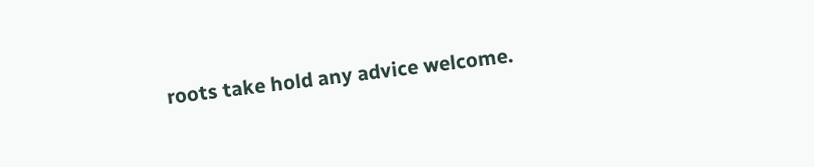roots take hold any advice welcome.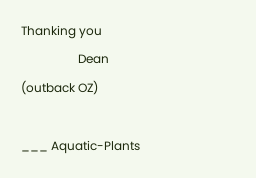Thanking you
                   Dean (outback OZ)

___ Aquatic-Plants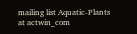mailing list Aquatic-Plants at actwin_com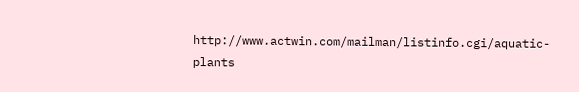http://www.actwin.com/mailman/listinfo.cgi/aquatic-plants